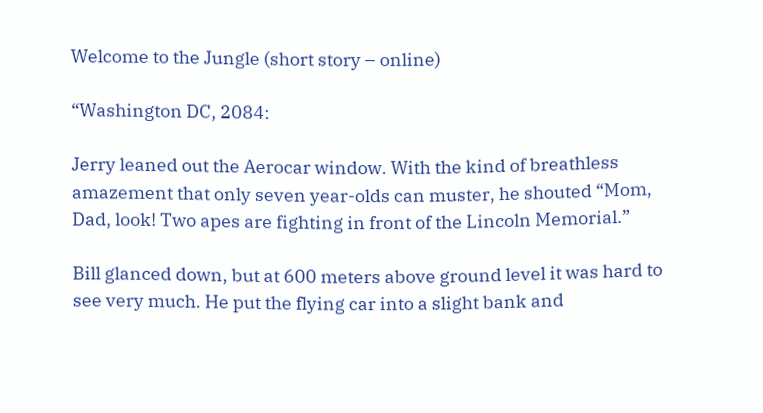Welcome to the Jungle (short story – online)

“Washington DC, 2084:

Jerry leaned out the Aerocar window. With the kind of breathless amazement that only seven year-olds can muster, he shouted “Mom, Dad, look! Two apes are fighting in front of the Lincoln Memorial.”

Bill glanced down, but at 600 meters above ground level it was hard to see very much. He put the flying car into a slight bank and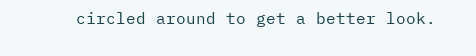circled around to get a better look.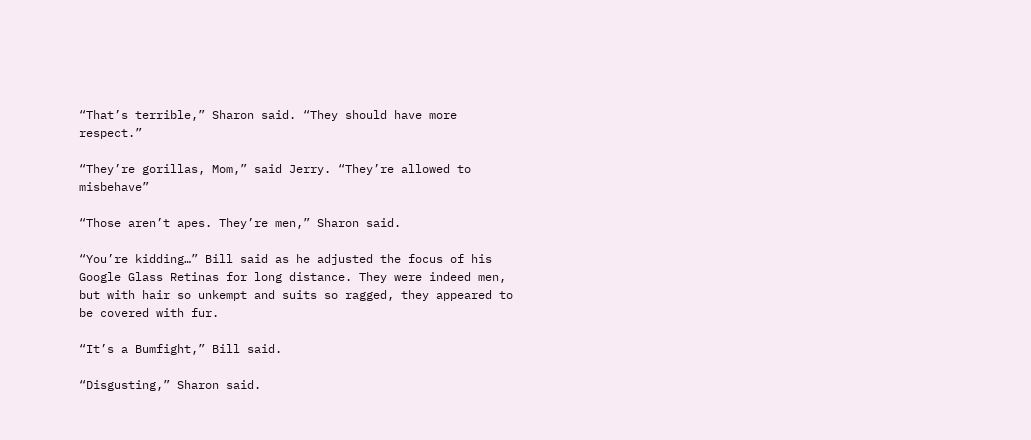“That’s terrible,” Sharon said. “They should have more respect.”

“They’re gorillas, Mom,” said Jerry. “They’re allowed to misbehave”

“Those aren’t apes. They’re men,” Sharon said.

“You’re kidding…” Bill said as he adjusted the focus of his Google Glass Retinas for long distance. They were indeed men, but with hair so unkempt and suits so ragged, they appeared to be covered with fur.

“It’s a Bumfight,” Bill said.

“Disgusting,” Sharon said.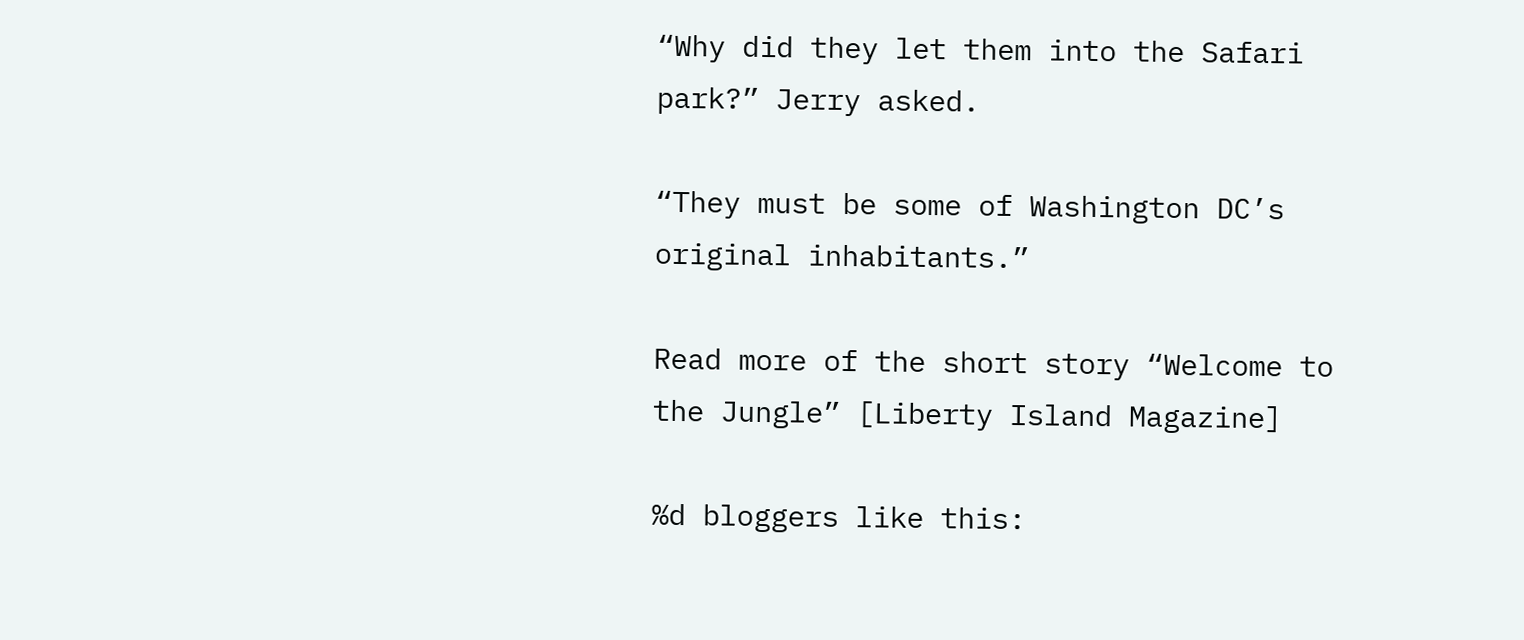“Why did they let them into the Safari park?” Jerry asked.

“They must be some of Washington DC’s original inhabitants.”

Read more of the short story “Welcome to the Jungle” [Liberty Island Magazine]

%d bloggers like this: